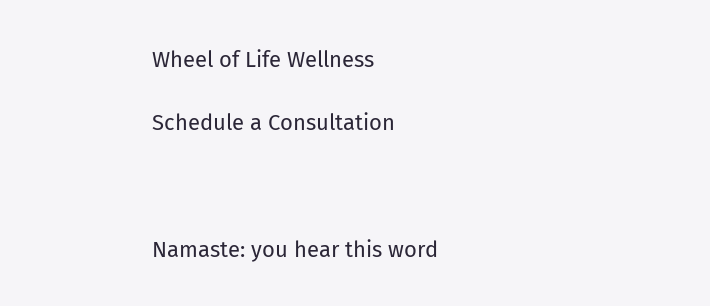Wheel of Life Wellness

Schedule a Consultation



Namaste: you hear this word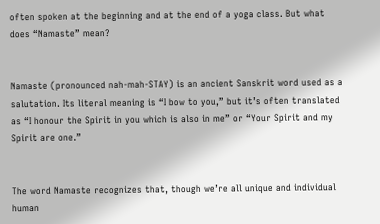often spoken at the beginning and at the end of a yoga class. But what does “Namaste” mean?


Namaste (pronounced nah-mah-STAY) is an ancient Sanskrit word used as a salutation. Its literal meaning is “I bow to you,” but it’s often translated as “I honour the Spirit in you which is also in me” or “Your Spirit and my Spirit are one.”


The word Namaste recognizes that, though we’re all unique and individual human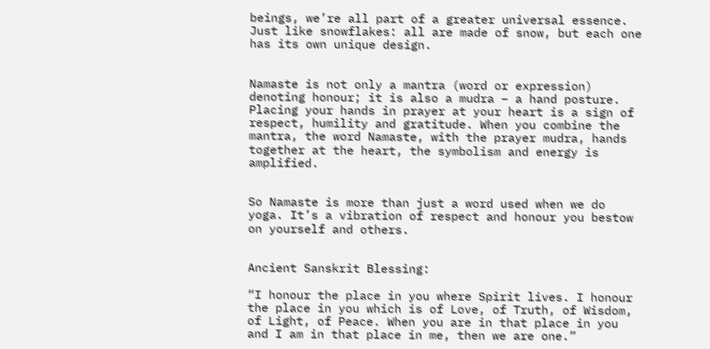beings, we’re all part of a greater universal essence. Just like snowflakes: all are made of snow, but each one has its own unique design.


Namaste is not only a mantra (word or expression) denoting honour; it is also a mudra – a hand posture. Placing your hands in prayer at your heart is a sign of respect, humility and gratitude. When you combine the mantra, the word Namaste, with the prayer mudra, hands together at the heart, the symbolism and energy is amplified.


So Namaste is more than just a word used when we do yoga. It’s a vibration of respect and honour you bestow on yourself and others.


Ancient Sanskrit Blessing:

“I honour the place in you where Spirit lives. I honour the place in you which is of Love, of Truth, of Wisdom, of Light, of Peace. When you are in that place in you and I am in that place in me, then we are one.”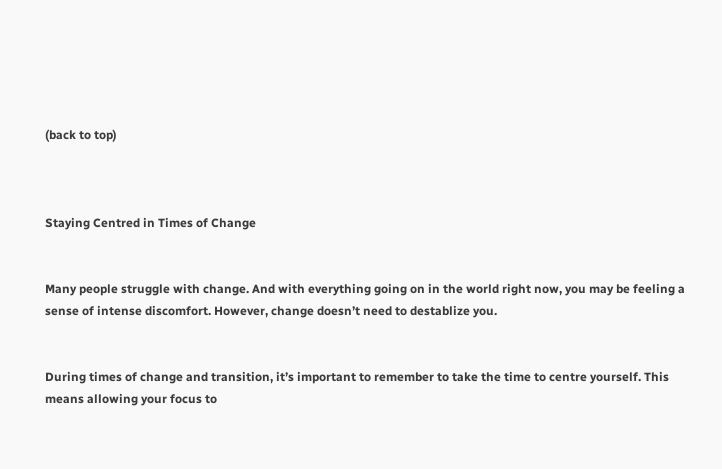(back to top)



Staying Centred in Times of Change


Many people struggle with change. And with everything going on in the world right now, you may be feeling a sense of intense discomfort. However, change doesn’t need to destablize you.


During times of change and transition, it’s important to remember to take the time to centre yourself. This means allowing your focus to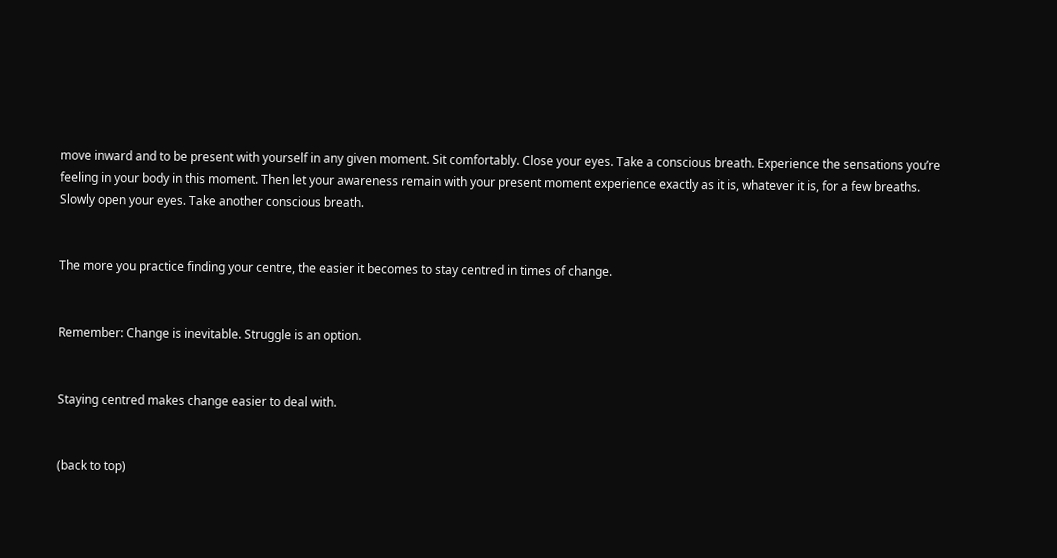move inward and to be present with yourself in any given moment. Sit comfortably. Close your eyes. Take a conscious breath. Experience the sensations you’re feeling in your body in this moment. Then let your awareness remain with your present moment experience exactly as it is, whatever it is, for a few breaths. Slowly open your eyes. Take another conscious breath.


The more you practice finding your centre, the easier it becomes to stay centred in times of change.


Remember: Change is inevitable. Struggle is an option.


Staying centred makes change easier to deal with.


(back to top)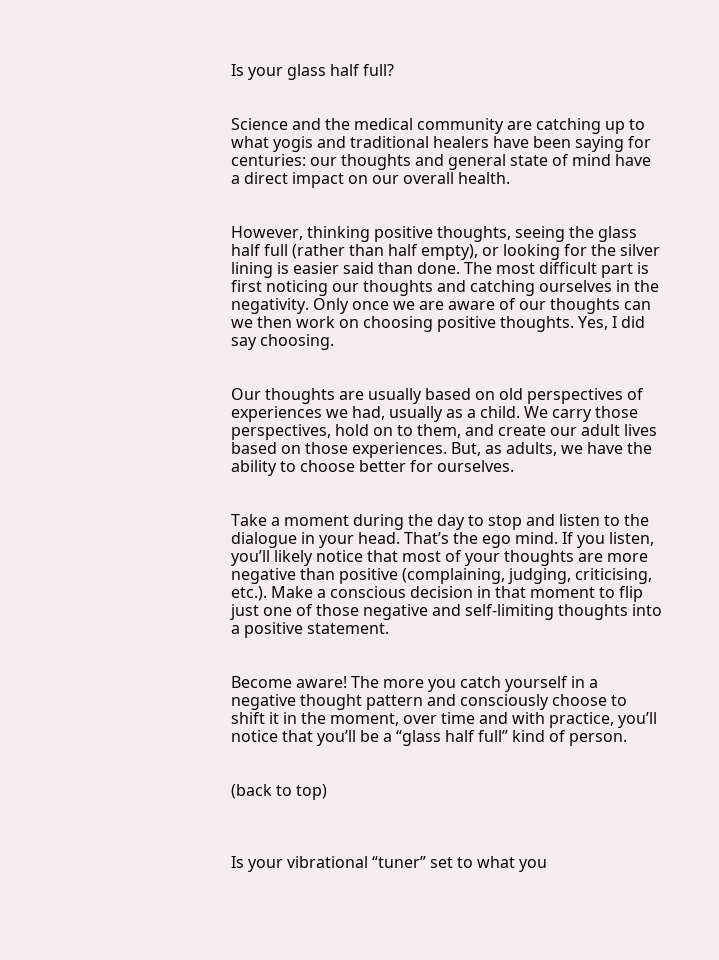Is your glass half full?


Science and the medical community are catching up to what yogis and traditional healers have been saying for centuries: our thoughts and general state of mind have a direct impact on our overall health.


However, thinking positive thoughts, seeing the glass half full (rather than half empty), or looking for the silver lining is easier said than done. The most difficult part is first noticing our thoughts and catching ourselves in the negativity. Only once we are aware of our thoughts can we then work on choosing positive thoughts. Yes, I did say choosing.


Our thoughts are usually based on old perspectives of experiences we had, usually as a child. We carry those perspectives, hold on to them, and create our adult lives based on those experiences. But, as adults, we have the ability to choose better for ourselves.


Take a moment during the day to stop and listen to the dialogue in your head. That’s the ego mind. If you listen, you’ll likely notice that most of your thoughts are more negative than positive (complaining, judging, criticising, etc.). Make a conscious decision in that moment to flip just one of those negative and self-limiting thoughts into a positive statement.


Become aware! The more you catch yourself in a negative thought pattern and consciously choose to shift it in the moment, over time and with practice, you’ll notice that you’ll be a “glass half full” kind of person.


(back to top)



Is your vibrational “tuner” set to what you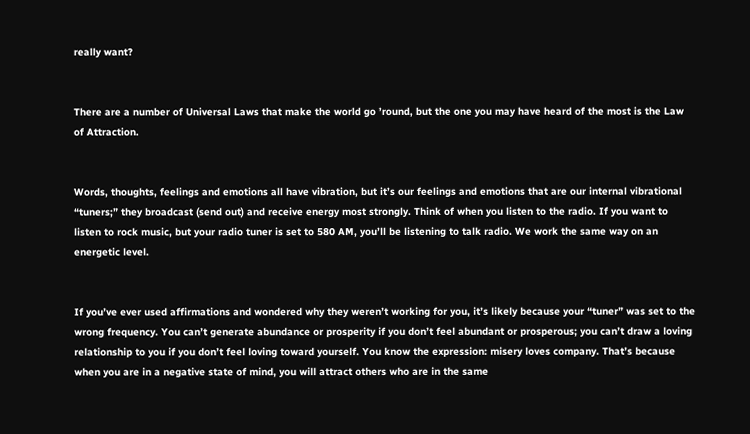really want?


There are a number of Universal Laws that make the world go ’round, but the one you may have heard of the most is the Law of Attraction.


Words, thoughts, feelings and emotions all have vibration, but it’s our feelings and emotions that are our internal vibrational “tuners;” they broadcast (send out) and receive energy most strongly. Think of when you listen to the radio. If you want to listen to rock music, but your radio tuner is set to 580 AM, you’ll be listening to talk radio. We work the same way on an energetic level.


If you’ve ever used affirmations and wondered why they weren’t working for you, it’s likely because your “tuner” was set to the wrong frequency. You can’t generate abundance or prosperity if you don’t feel abundant or prosperous; you can’t draw a loving relationship to you if you don’t feel loving toward yourself. You know the expression: misery loves company. That’s because when you are in a negative state of mind, you will attract others who are in the same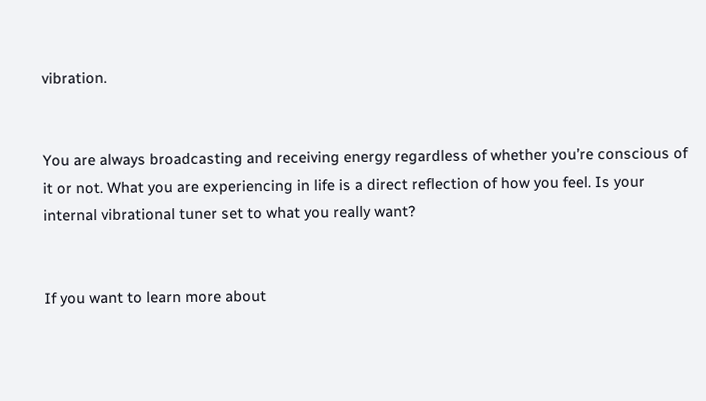vibration.


You are always broadcasting and receiving energy regardless of whether you’re conscious of it or not. What you are experiencing in life is a direct reflection of how you feel. Is your internal vibrational tuner set to what you really want?


If you want to learn more about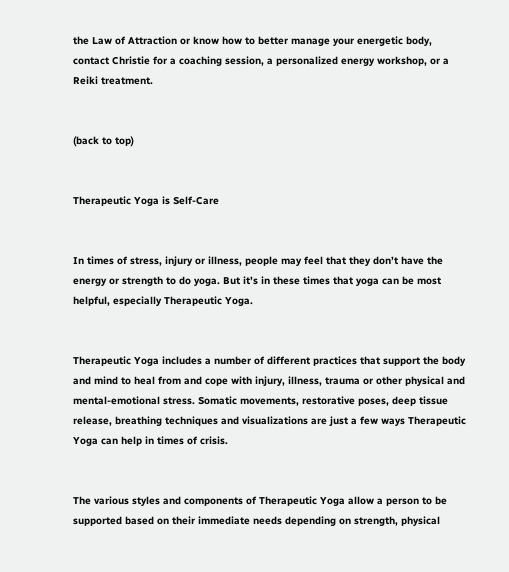the Law of Attraction or know how to better manage your energetic body, contact Christie for a coaching session, a personalized energy workshop, or a Reiki treatment.


(back to top)


Therapeutic Yoga is Self-Care


In times of stress, injury or illness, people may feel that they don’t have the energy or strength to do yoga. But it’s in these times that yoga can be most helpful, especially Therapeutic Yoga.


Therapeutic Yoga includes a number of different practices that support the body and mind to heal from and cope with injury, illness, trauma or other physical and mental-emotional stress. Somatic movements, restorative poses, deep tissue release, breathing techniques and visualizations are just a few ways Therapeutic Yoga can help in times of crisis.


The various styles and components of Therapeutic Yoga allow a person to be supported based on their immediate needs depending on strength, physical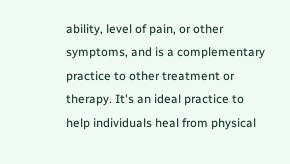ability, level of pain, or other symptoms, and is a complementary practice to other treatment or therapy. It's an ideal practice to help individuals heal from physical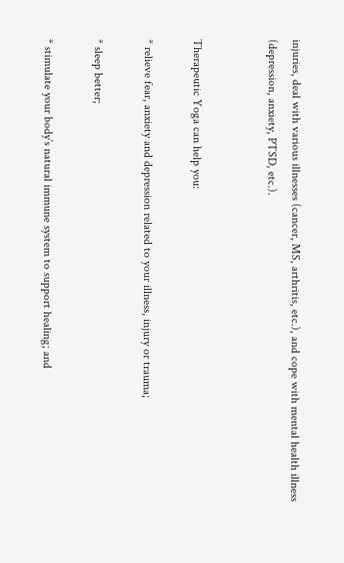injuries, deal with various illnesses (cancer, MS, arthritis, etc.), and cope with mental health illness (depression, anxiety, PTSD, etc.).


Therapeutic Yoga can help you:

* relieve fear, anxiety and depression related to your illness, injury or trauma;

* sleep better;

* stimulate your body’s natural immune system to support healing; and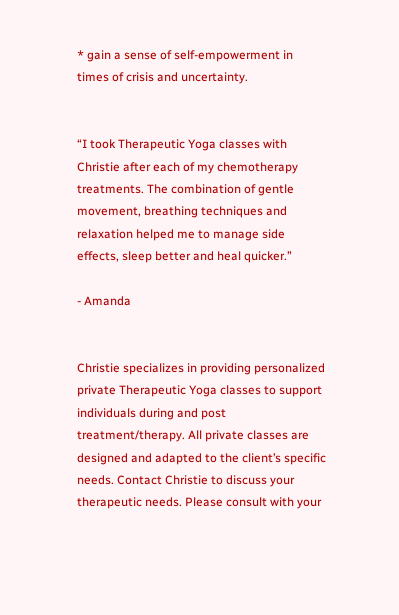* gain a sense of self-empowerment in times of crisis and uncertainty.


“I took Therapeutic Yoga classes with Christie after each of my chemotherapy treatments. The combination of gentle movement, breathing techniques and relaxation helped me to manage side effects, sleep better and heal quicker.”

- Amanda


Christie specializes in providing personalized private Therapeutic Yoga classes to support individuals during and post treatment/therapy. All private classes are designed and adapted to the client’s specific needs. Contact Christie to discuss your therapeutic needs. Please consult with your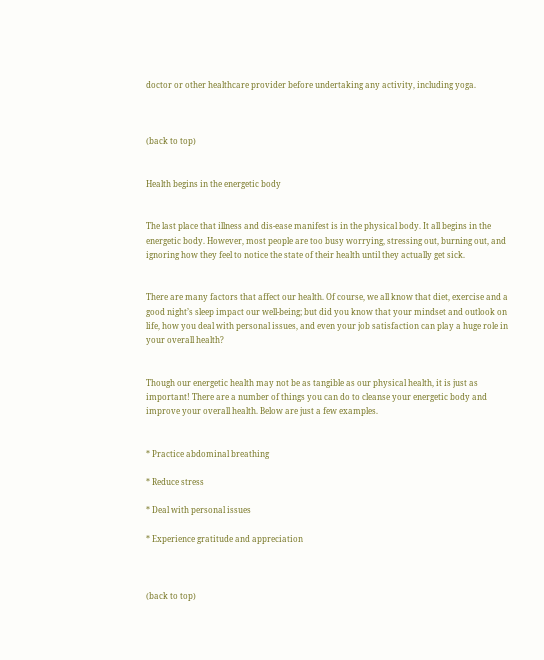doctor or other healthcare provider before undertaking any activity, including yoga.



(back to top)


Health begins in the energetic body


The last place that illness and dis-ease manifest is in the physical body. It all begins in the energetic body. However, most people are too busy worrying, stressing out, burning out, and ignoring how they feel to notice the state of their health until they actually get sick.


There are many factors that affect our health. Of course, we all know that diet, exercise and a good night’s sleep impact our well-being; but did you know that your mindset and outlook on life, how you deal with personal issues, and even your job satisfaction can play a huge role in your overall health?


Though our energetic health may not be as tangible as our physical health, it is just as important! There are a number of things you can do to cleanse your energetic body and improve your overall health. Below are just a few examples.


* Practice abdominal breathing

* Reduce stress

* Deal with personal issues

* Experience gratitude and appreciation



(back to top)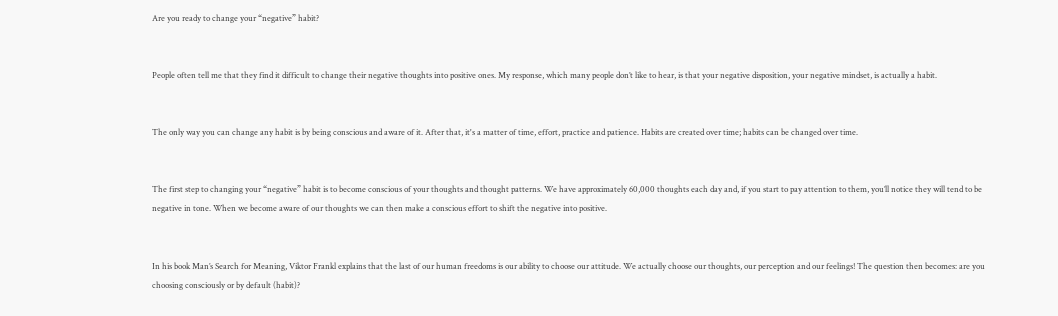Are you ready to change your “negative” habit?


People often tell me that they find it difficult to change their negative thoughts into positive ones. My response, which many people don’t like to hear, is that your negative disposition, your negative mindset, is actually a habit.


The only way you can change any habit is by being conscious and aware of it. After that, it's a matter of time, effort, practice and patience. Habits are created over time; habits can be changed over time.


The first step to changing your “negative” habit is to become conscious of your thoughts and thought patterns. We have approximately 60,000 thoughts each day and, if you start to pay attention to them, you’ll notice they will tend to be negative in tone. When we become aware of our thoughts we can then make a conscious effort to shift the negative into positive.


In his book Man’s Search for Meaning, Viktor Frankl explains that the last of our human freedoms is our ability to choose our attitude. We actually choose our thoughts, our perception and our feelings! The question then becomes: are you choosing consciously or by default (habit)?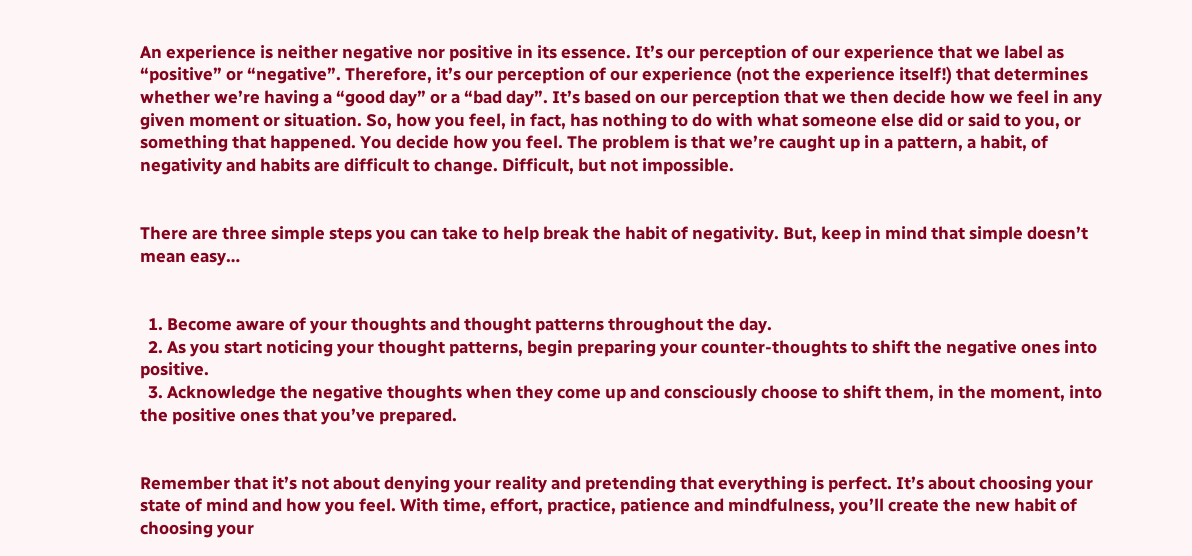An experience is neither negative nor positive in its essence. It’s our perception of our experience that we label as “positive” or “negative”. Therefore, it’s our perception of our experience (not the experience itself!) that determines whether we’re having a “good day” or a “bad day”. It’s based on our perception that we then decide how we feel in any given moment or situation. So, how you feel, in fact, has nothing to do with what someone else did or said to you, or something that happened. You decide how you feel. The problem is that we’re caught up in a pattern, a habit, of negativity and habits are difficult to change. Difficult, but not impossible.


There are three simple steps you can take to help break the habit of negativity. But, keep in mind that simple doesn’t mean easy…


  1. Become aware of your thoughts and thought patterns throughout the day.
  2. As you start noticing your thought patterns, begin preparing your counter-thoughts to shift the negative ones into positive.
  3. Acknowledge the negative thoughts when they come up and consciously choose to shift them, in the moment, into the positive ones that you’ve prepared.


Remember that it’s not about denying your reality and pretending that everything is perfect. It’s about choosing your state of mind and how you feel. With time, effort, practice, patience and mindfulness, you’ll create the new habit of choosing your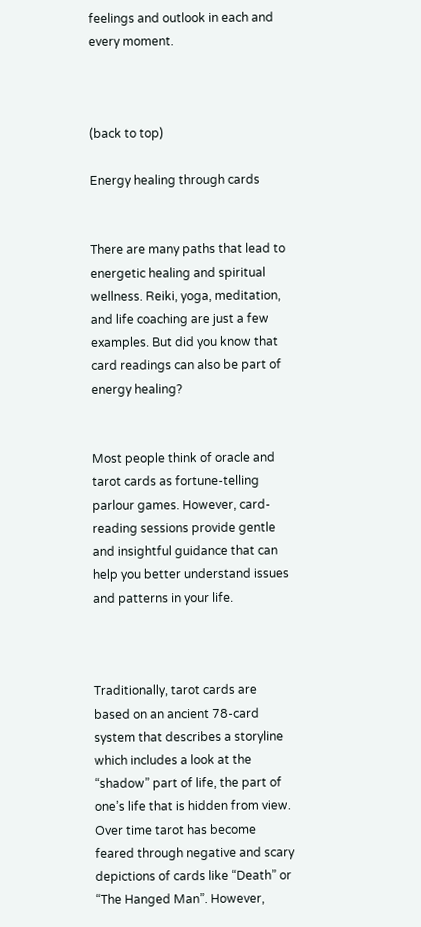feelings and outlook in each and every moment.



(back to top)

Energy healing through cards


There are many paths that lead to energetic healing and spiritual wellness. Reiki, yoga, meditation, and life coaching are just a few examples. But did you know that card readings can also be part of energy healing?


Most people think of oracle and tarot cards as fortune-telling parlour games. However, card-reading sessions provide gentle and insightful guidance that can help you better understand issues and patterns in your life.



Traditionally, tarot cards are based on an ancient 78-card system that describes a storyline which includes a look at the “shadow” part of life, the part of one’s life that is hidden from view. Over time tarot has become feared through negative and scary depictions of cards like “Death” or “The Hanged Man”. However,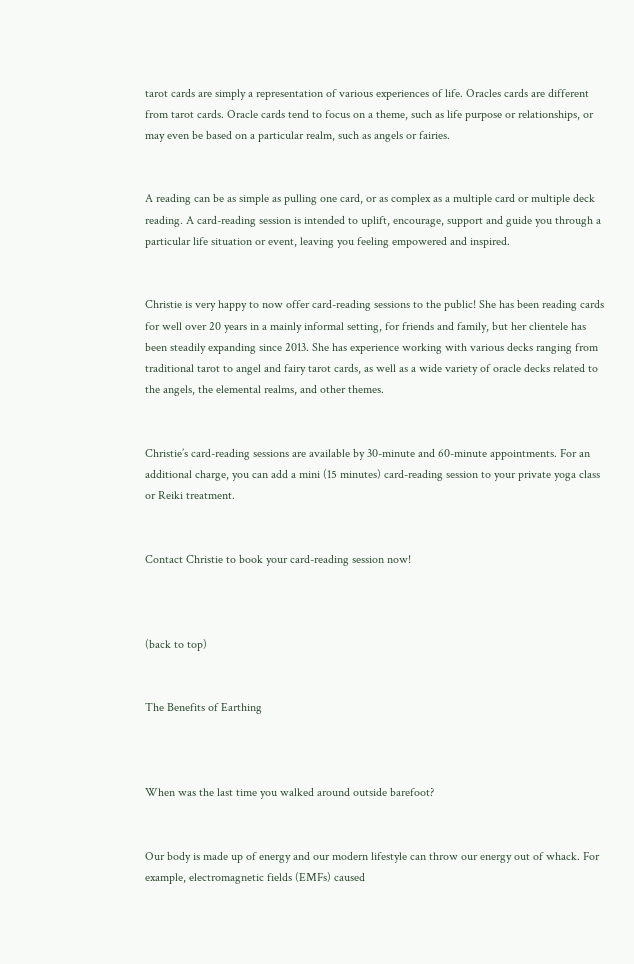tarot cards are simply a representation of various experiences of life. Oracles cards are different from tarot cards. Oracle cards tend to focus on a theme, such as life purpose or relationships, or may even be based on a particular realm, such as angels or fairies.


A reading can be as simple as pulling one card, or as complex as a multiple card or multiple deck reading. A card-reading session is intended to uplift, encourage, support and guide you through a particular life situation or event, leaving you feeling empowered and inspired.


Christie is very happy to now offer card-reading sessions to the public! She has been reading cards for well over 20 years in a mainly informal setting, for friends and family, but her clientele has been steadily expanding since 2013. She has experience working with various decks ranging from traditional tarot to angel and fairy tarot cards, as well as a wide variety of oracle decks related to the angels, the elemental realms, and other themes.


Christie’s card-reading sessions are available by 30-minute and 60-minute appointments. For an additional charge, you can add a mini (15 minutes) card-reading session to your private yoga class or Reiki treatment.


Contact Christie to book your card-reading session now!



(back to top)


The Benefits of Earthing



When was the last time you walked around outside barefoot?


Our body is made up of energy and our modern lifestyle can throw our energy out of whack. For example, electromagnetic fields (EMFs) caused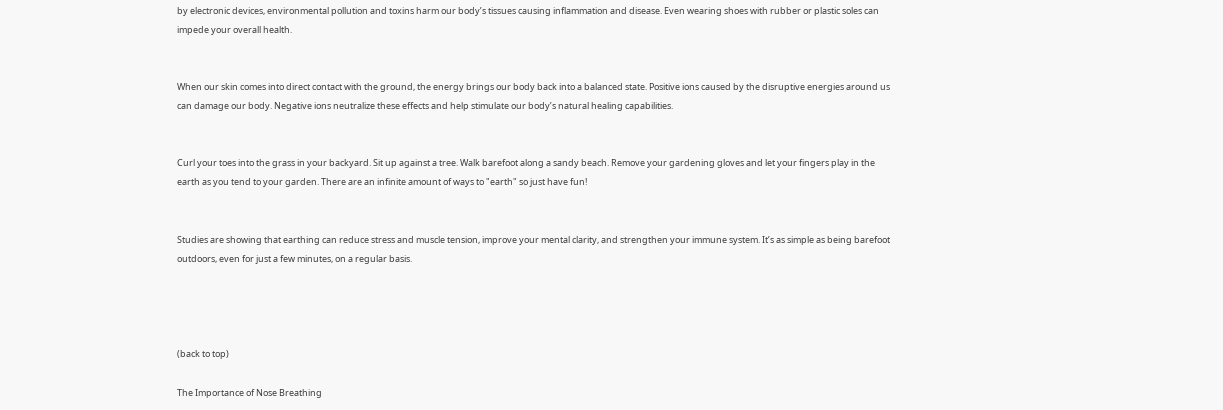by electronic devices, environmental pollution and toxins harm our body’s tissues causing inflammation and disease. Even wearing shoes with rubber or plastic soles can impede your overall health.


When our skin comes into direct contact with the ground, the energy brings our body back into a balanced state. Positive ions caused by the disruptive energies around us can damage our body. Negative ions neutralize these effects and help stimulate our body’s natural healing capabilities.


Curl your toes into the grass in your backyard. Sit up against a tree. Walk barefoot along a sandy beach. Remove your gardening gloves and let your fingers play in the earth as you tend to your garden. There are an infinite amount of ways to "earth" so just have fun!


Studies are showing that earthing can reduce stress and muscle tension, improve your mental clarity, and strengthen your immune system. It’s as simple as being barefoot outdoors, even for just a few minutes, on a regular basis.




(back to top)

The Importance of Nose Breathing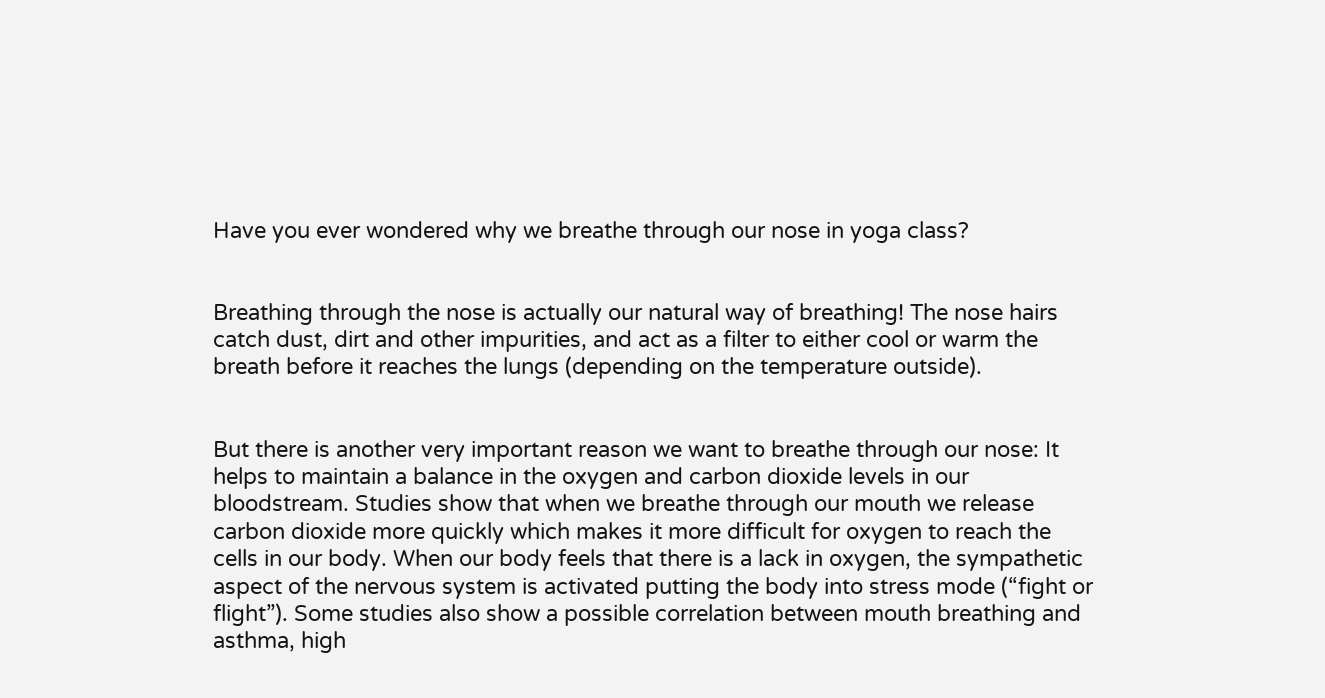Have you ever wondered why we breathe through our nose in yoga class?


Breathing through the nose is actually our natural way of breathing! The nose hairs catch dust, dirt and other impurities, and act as a filter to either cool or warm the breath before it reaches the lungs (depending on the temperature outside).


But there is another very important reason we want to breathe through our nose: It helps to maintain a balance in the oxygen and carbon dioxide levels in our bloodstream. Studies show that when we breathe through our mouth we release carbon dioxide more quickly which makes it more difficult for oxygen to reach the cells in our body. When our body feels that there is a lack in oxygen, the sympathetic aspect of the nervous system is activated putting the body into stress mode (“fight or flight”). Some studies also show a possible correlation between mouth breathing and asthma, high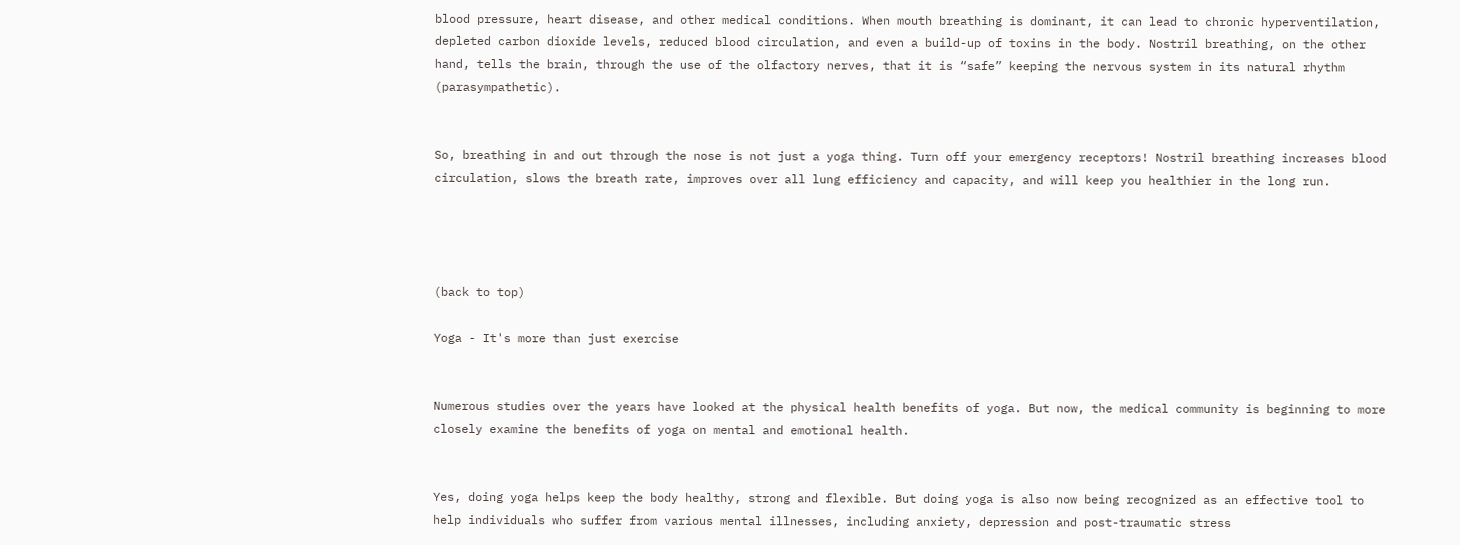blood pressure, heart disease, and other medical conditions. When mouth breathing is dominant, it can lead to chronic hyperventilation, depleted carbon dioxide levels, reduced blood circulation, and even a build-up of toxins in the body. Nostril breathing, on the other hand, tells the brain, through the use of the olfactory nerves, that it is “safe” keeping the nervous system in its natural rhythm (parasympathetic).


So, breathing in and out through the nose is not just a yoga thing. Turn off your emergency receptors! Nostril breathing increases blood circulation, slows the breath rate, improves over all lung efficiency and capacity, and will keep you healthier in the long run.




(back to top)

Yoga - It's more than just exercise


Numerous studies over the years have looked at the physical health benefits of yoga. But now, the medical community is beginning to more closely examine the benefits of yoga on mental and emotional health.


Yes, doing yoga helps keep the body healthy, strong and flexible. But doing yoga is also now being recognized as an effective tool to help individuals who suffer from various mental illnesses, including anxiety, depression and post-traumatic stress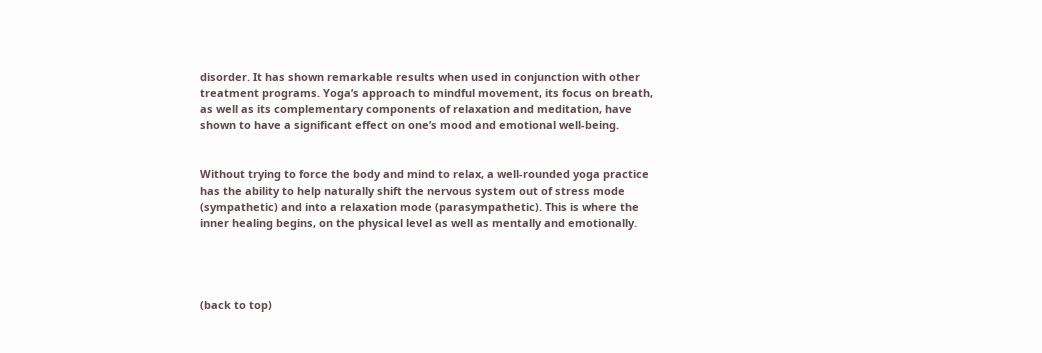disorder. It has shown remarkable results when used in conjunction with other treatment programs. Yoga’s approach to mindful movement, its focus on breath, as well as its complementary components of relaxation and meditation, have shown to have a significant effect on one’s mood and emotional well-being.


Without trying to force the body and mind to relax, a well-rounded yoga practice has the ability to help naturally shift the nervous system out of stress mode (sympathetic) and into a relaxation mode (parasympathetic). This is where the inner healing begins, on the physical level as well as mentally and emotionally.




(back to top)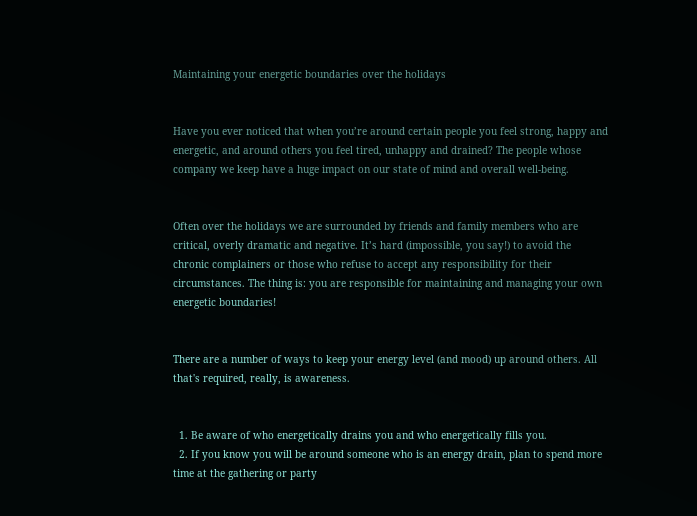Maintaining your energetic boundaries over the holidays


Have you ever noticed that when you’re around certain people you feel strong, happy and energetic, and around others you feel tired, unhappy and drained? The people whose company we keep have a huge impact on our state of mind and overall well-being.


Often over the holidays we are surrounded by friends and family members who are critical, overly dramatic and negative. It’s hard (impossible, you say!) to avoid the chronic complainers or those who refuse to accept any responsibility for their circumstances. The thing is: you are responsible for maintaining and managing your own energetic boundaries!


There are a number of ways to keep your energy level (and mood) up around others. All that's required, really, is awareness.


  1. Be aware of who energetically drains you and who energetically fills you.
  2. If you know you will be around someone who is an energy drain, plan to spend more time at the gathering or party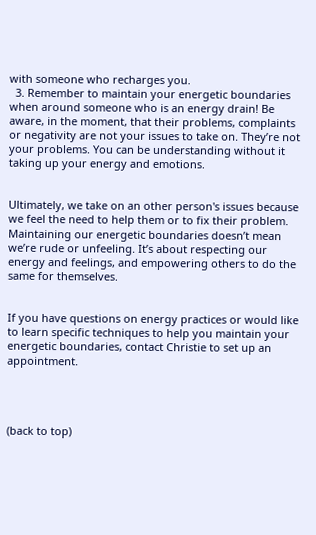with someone who recharges you.
  3. Remember to maintain your energetic boundaries when around someone who is an energy drain! Be aware, in the moment, that their problems, complaints or negativity are not your issues to take on. They’re not your problems. You can be understanding without it taking up your energy and emotions.


Ultimately, we take on an other person's issues because we feel the need to help them or to fix their problem. Maintaining our energetic boundaries doesn’t mean we’re rude or unfeeling. It’s about respecting our energy and feelings, and empowering others to do the same for themselves.


If you have questions on energy practices or would like to learn specific techniques to help you maintain your energetic boundaries, contact Christie to set up an appointment.




(back to top)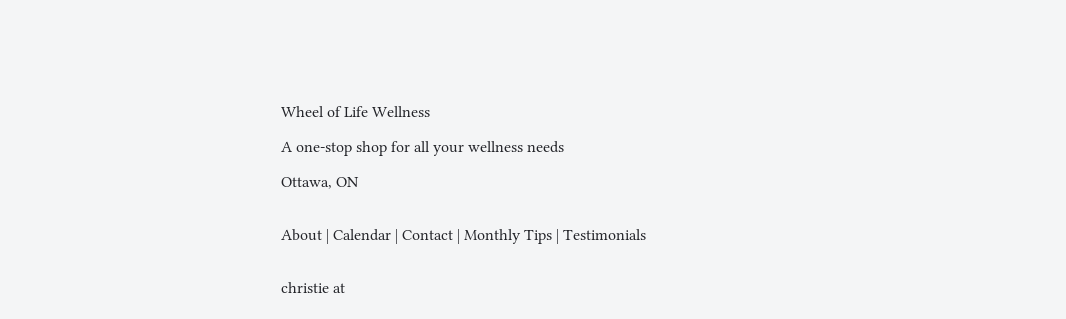Wheel of Life Wellness

A one-stop shop for all your wellness needs

Ottawa, ON


About | Calendar | Contact | Monthly Tips | Testimonials


christie at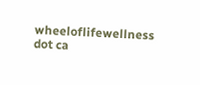wheeloflifewellness dot ca